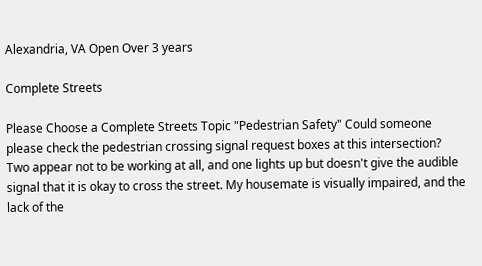Alexandria, VA Open Over 3 years

Complete Streets

Please Choose a Complete Streets Topic "Pedestrian Safety" Could someone please check the pedestrian crossing signal request boxes at this intersection? Two appear not to be working at all, and one lights up but doesn't give the audible signal that it is okay to cross the street. My housemate is visually impaired, and the lack of the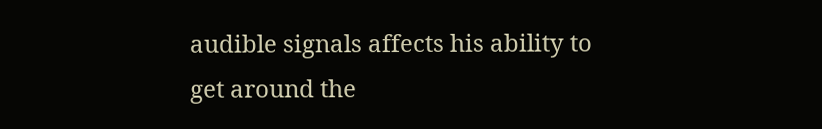audible signals affects his ability to get around the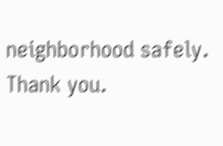neighborhood safely. Thank you.